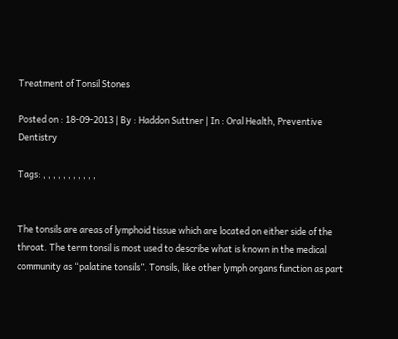Treatment of Tonsil Stones

Posted on : 18-09-2013 | By : Haddon Suttner | In : Oral Health, Preventive Dentistry

Tags: , , , , , , , , , , ,


The tonsils are areas of lymphoid tissue which are located on either side of the throat. The term tonsil is most used to describe what is known in the medical community as “palatine tonsils”. Tonsils, like other lymph organs function as part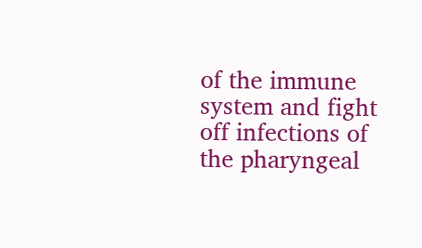of the immune system and fight off infections of the pharyngeal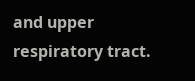and upper respiratory tract.